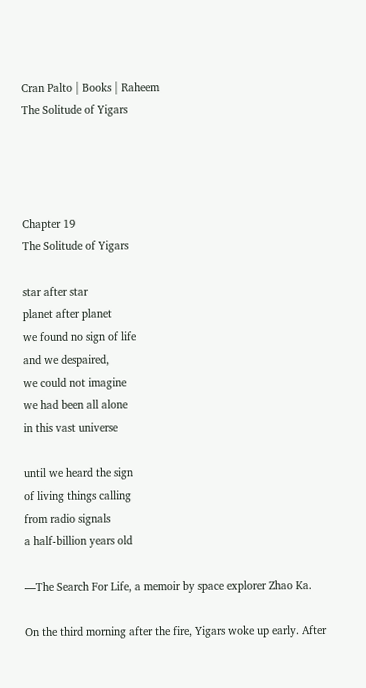Cran Palto | Books | Raheem
The Solitude of Yigars




Chapter 19
The Solitude of Yigars

star after star
planet after planet
we found no sign of life
and we despaired,
we could not imagine
we had been all alone
in this vast universe

until we heard the sign
of living things calling
from radio signals
a half-billion years old

—The Search For Life, a memoir by space explorer Zhao Ka.

On the third morning after the fire, Yigars woke up early. After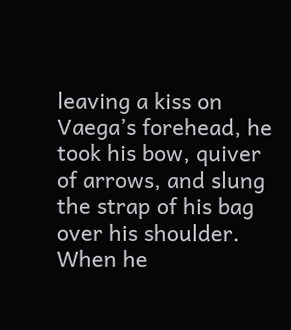leaving a kiss on Vaega’s forehead, he took his bow, quiver of arrows, and slung the strap of his bag over his shoulder. When he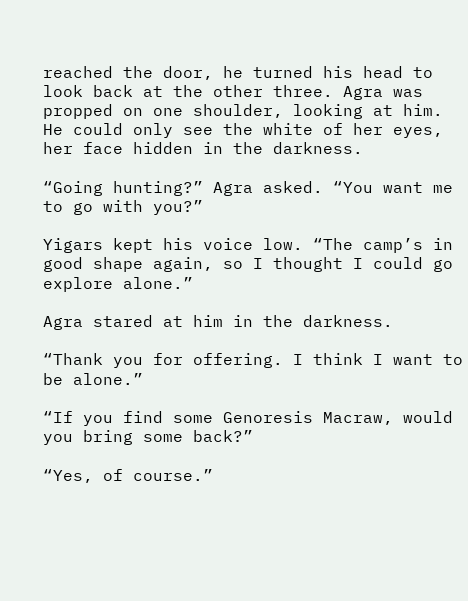reached the door, he turned his head to look back at the other three. Agra was propped on one shoulder, looking at him. He could only see the white of her eyes, her face hidden in the darkness.

“Going hunting?” Agra asked. “You want me to go with you?”

Yigars kept his voice low. “The camp’s in good shape again, so I thought I could go explore alone.”

Agra stared at him in the darkness.

“Thank you for offering. I think I want to be alone.”

“If you find some Genoresis Macraw, would you bring some back?”

“Yes, of course.”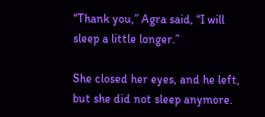“Thank you,” Agra said, “I will sleep a little longer.”

She closed her eyes, and he left, but she did not sleep anymore.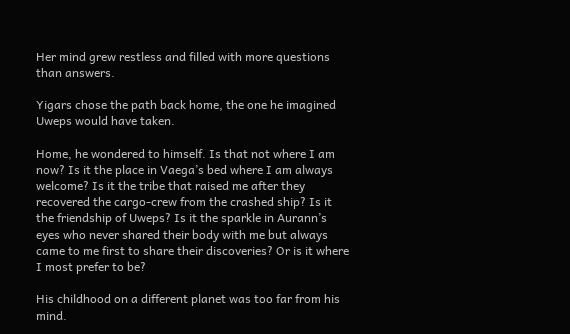Her mind grew restless and filled with more questions than answers.

Yigars chose the path back home, the one he imagined Uweps would have taken.

Home, he wondered to himself. Is that not where I am now? Is it the place in Vaega’s bed where I am always welcome? Is it the tribe that raised me after they recovered the cargo-crew from the crashed ship? Is it the friendship of Uweps? Is it the sparkle in Aurann’s eyes who never shared their body with me but always came to me first to share their discoveries? Or is it where I most prefer to be?

His childhood on a different planet was too far from his mind.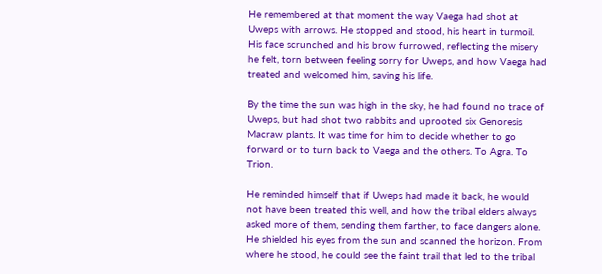He remembered at that moment the way Vaega had shot at Uweps with arrows. He stopped and stood, his heart in turmoil. His face scrunched and his brow furrowed, reflecting the misery he felt, torn between feeling sorry for Uweps, and how Vaega had treated and welcomed him, saving his life.

By the time the sun was high in the sky, he had found no trace of Uweps, but had shot two rabbits and uprooted six Genoresis Macraw plants. It was time for him to decide whether to go forward or to turn back to Vaega and the others. To Agra. To Trion.

He reminded himself that if Uweps had made it back, he would not have been treated this well, and how the tribal elders always asked more of them, sending them farther, to face dangers alone. He shielded his eyes from the sun and scanned the horizon. From where he stood, he could see the faint trail that led to the tribal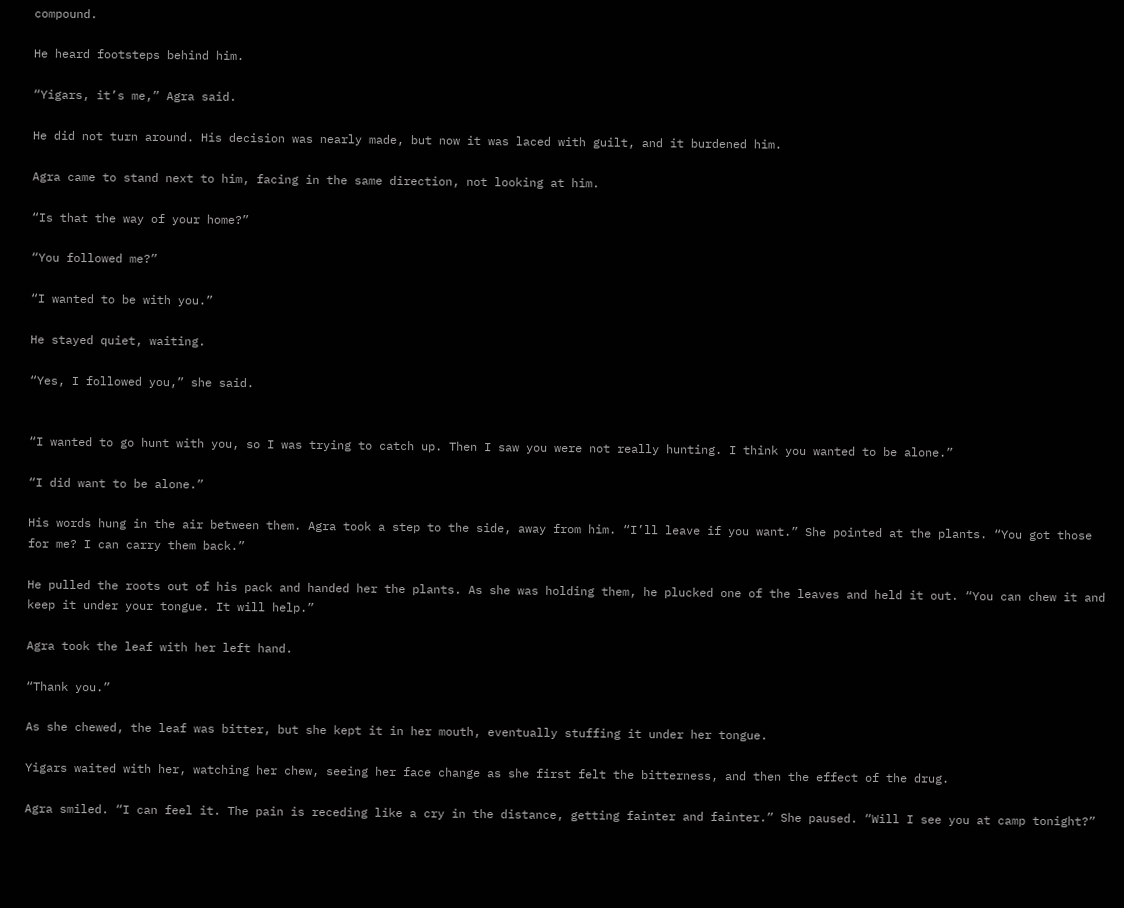compound.

He heard footsteps behind him.

“Yigars, it’s me,” Agra said.

He did not turn around. His decision was nearly made, but now it was laced with guilt, and it burdened him.

Agra came to stand next to him, facing in the same direction, not looking at him.

“Is that the way of your home?”

“You followed me?”

“I wanted to be with you.”

He stayed quiet, waiting.

“Yes, I followed you,” she said.


“I wanted to go hunt with you, so I was trying to catch up. Then I saw you were not really hunting. I think you wanted to be alone.”

“I did want to be alone.”

His words hung in the air between them. Agra took a step to the side, away from him. “I’ll leave if you want.” She pointed at the plants. “You got those for me? I can carry them back.”

He pulled the roots out of his pack and handed her the plants. As she was holding them, he plucked one of the leaves and held it out. “You can chew it and keep it under your tongue. It will help.”

Agra took the leaf with her left hand.

“Thank you.”

As she chewed, the leaf was bitter, but she kept it in her mouth, eventually stuffing it under her tongue.

Yigars waited with her, watching her chew, seeing her face change as she first felt the bitterness, and then the effect of the drug.

Agra smiled. “I can feel it. The pain is receding like a cry in the distance, getting fainter and fainter.” She paused. “Will I see you at camp tonight?”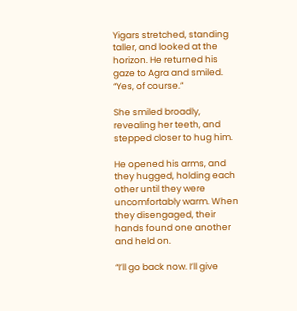Yigars stretched, standing taller, and looked at the horizon. He returned his gaze to Agra and smiled. “Yes, of course.”

She smiled broadly, revealing her teeth, and stepped closer to hug him.

He opened his arms, and they hugged, holding each other until they were uncomfortably warm. When they disengaged, their hands found one another and held on.

“I’ll go back now. I’ll give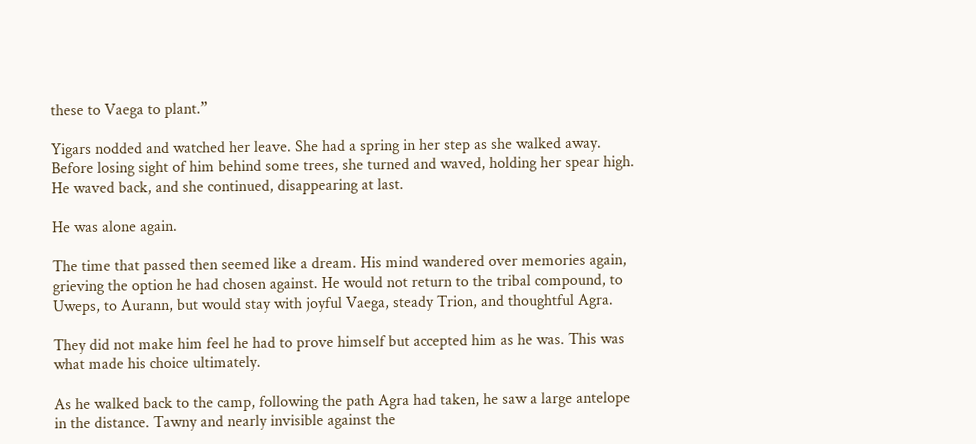these to Vaega to plant.”

Yigars nodded and watched her leave. She had a spring in her step as she walked away. Before losing sight of him behind some trees, she turned and waved, holding her spear high. He waved back, and she continued, disappearing at last.

He was alone again.

The time that passed then seemed like a dream. His mind wandered over memories again, grieving the option he had chosen against. He would not return to the tribal compound, to Uweps, to Aurann, but would stay with joyful Vaega, steady Trion, and thoughtful Agra.

They did not make him feel he had to prove himself but accepted him as he was. This was what made his choice ultimately.

As he walked back to the camp, following the path Agra had taken, he saw a large antelope in the distance. Tawny and nearly invisible against the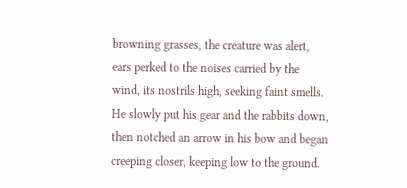browning grasses, the creature was alert, ears perked to the noises carried by the wind, its nostrils high, seeking faint smells. He slowly put his gear and the rabbits down, then notched an arrow in his bow and began creeping closer, keeping low to the ground.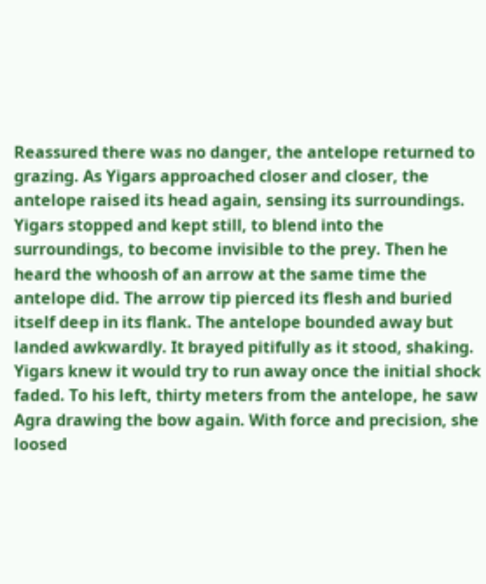Reassured there was no danger, the antelope returned to grazing. As Yigars approached closer and closer, the antelope raised its head again, sensing its surroundings. Yigars stopped and kept still, to blend into the surroundings, to become invisible to the prey. Then he heard the whoosh of an arrow at the same time the antelope did. The arrow tip pierced its flesh and buried itself deep in its flank. The antelope bounded away but landed awkwardly. It brayed pitifully as it stood, shaking. Yigars knew it would try to run away once the initial shock faded. To his left, thirty meters from the antelope, he saw Agra drawing the bow again. With force and precision, she loosed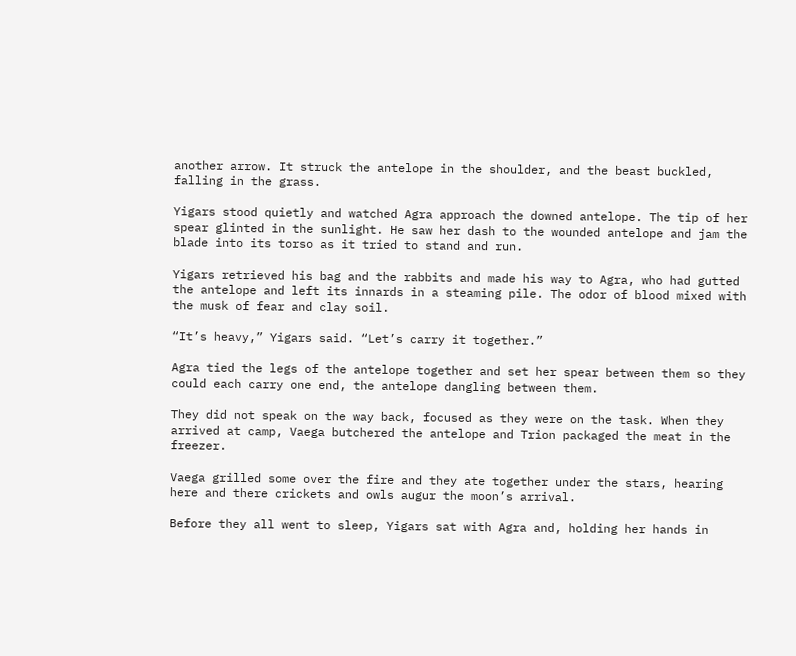another arrow. It struck the antelope in the shoulder, and the beast buckled, falling in the grass.

Yigars stood quietly and watched Agra approach the downed antelope. The tip of her spear glinted in the sunlight. He saw her dash to the wounded antelope and jam the blade into its torso as it tried to stand and run.

Yigars retrieved his bag and the rabbits and made his way to Agra, who had gutted the antelope and left its innards in a steaming pile. The odor of blood mixed with the musk of fear and clay soil.

“It’s heavy,” Yigars said. “Let’s carry it together.”

Agra tied the legs of the antelope together and set her spear between them so they could each carry one end, the antelope dangling between them.

They did not speak on the way back, focused as they were on the task. When they arrived at camp, Vaega butchered the antelope and Trion packaged the meat in the freezer.

Vaega grilled some over the fire and they ate together under the stars, hearing here and there crickets and owls augur the moon’s arrival.

Before they all went to sleep, Yigars sat with Agra and, holding her hands in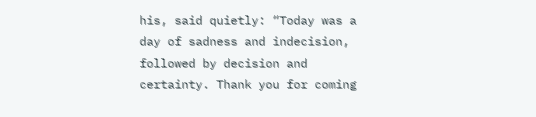his, said quietly: “Today was a day of sadness and indecision, followed by decision and certainty. Thank you for coming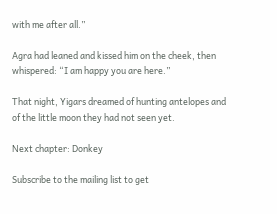with me after all.”

Agra had leaned and kissed him on the cheek, then whispered: “I am happy you are here.”

That night, Yigars dreamed of hunting antelopes and of the little moon they had not seen yet.

Next chapter: Donkey

Subscribe to the mailing list to get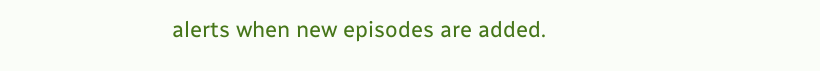alerts when new episodes are added.